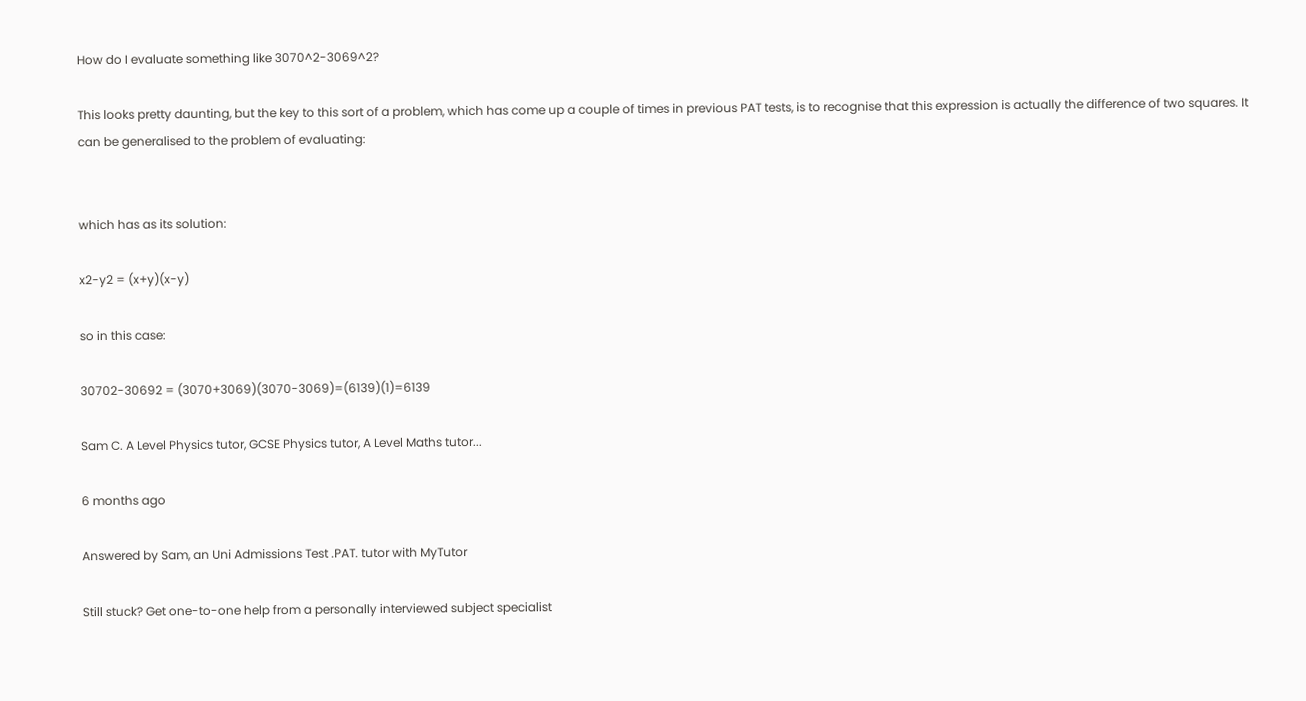How do I evaluate something like 3070^2-3069^2?

This looks pretty daunting, but the key to this sort of a problem, which has come up a couple of times in previous PAT tests, is to recognise that this expression is actually the difference of two squares. It can be generalised to the problem of evaluating:


which has as its solution:

x2-y2 = (x+y)(x-y)

so in this case:

30702-30692 = (3070+3069)(3070-3069)=(6139)(1)=6139

Sam C. A Level Physics tutor, GCSE Physics tutor, A Level Maths tutor...

6 months ago

Answered by Sam, an Uni Admissions Test .PAT. tutor with MyTutor

Still stuck? Get one-to-one help from a personally interviewed subject specialist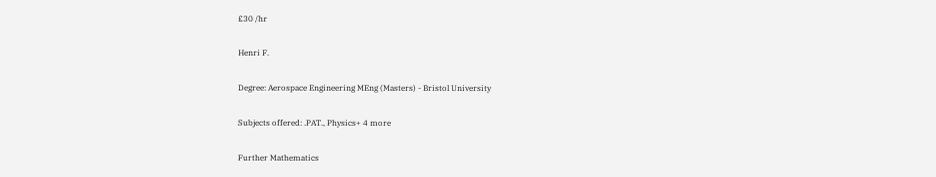£30 /hr

Henri F.

Degree: Aerospace Engineering MEng (Masters) - Bristol University

Subjects offered: .PAT., Physics+ 4 more

Further Mathematics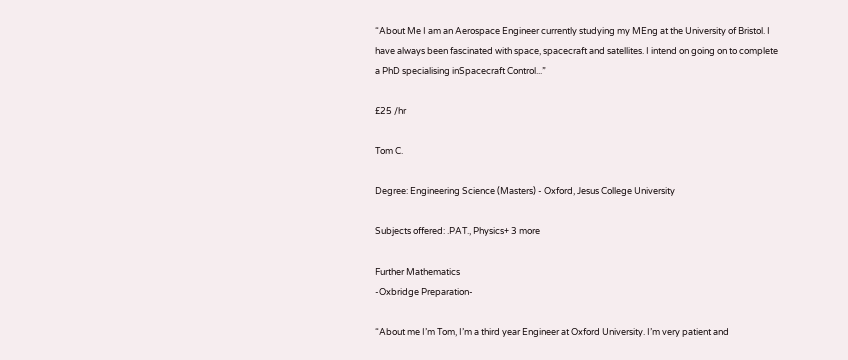“About Me I am an Aerospace Engineer currently studying my MEng at the University of Bristol. I have always been fascinated with space, spacecraft and satellites. I intend on going on to complete a PhD specialising inSpacecraft Control...”

£25 /hr

Tom C.

Degree: Engineering Science (Masters) - Oxford, Jesus College University

Subjects offered: .PAT., Physics+ 3 more

Further Mathematics
-Oxbridge Preparation-

“About me I’m Tom, I’m a third year Engineer at Oxford University. I’m very patient and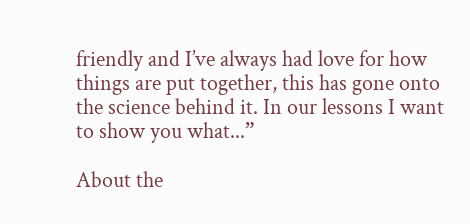friendly and I’ve always had love for how things are put together, this has gone onto the science behind it. In our lessons I want to show you what...”

About the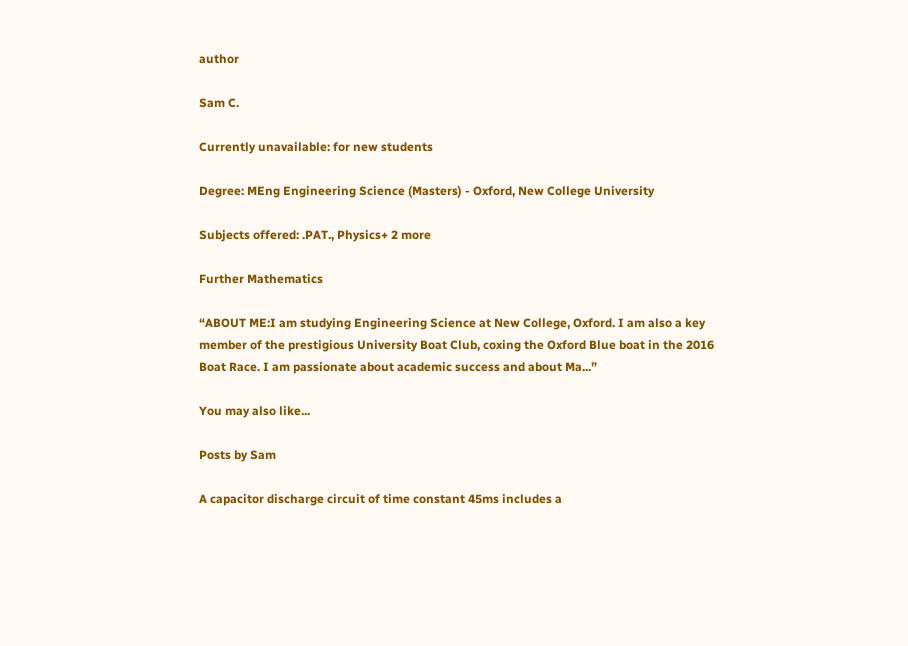author

Sam C.

Currently unavailable: for new students

Degree: MEng Engineering Science (Masters) - Oxford, New College University

Subjects offered: .PAT., Physics+ 2 more

Further Mathematics

“ABOUT ME:I am studying Engineering Science at New College, Oxford. I am also a key member of the prestigious University Boat Club, coxing the Oxford Blue boat in the 2016 Boat Race. I am passionate about academic success and about Ma...”

You may also like...

Posts by Sam

A capacitor discharge circuit of time constant 45ms includes a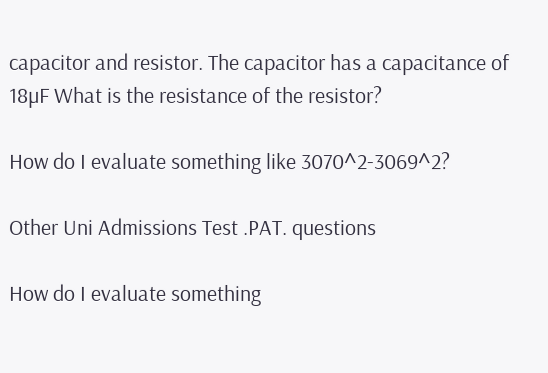capacitor and resistor. The capacitor has a capacitance of 18µF What is the resistance of the resistor?

How do I evaluate something like 3070^2-3069^2?

Other Uni Admissions Test .PAT. questions

How do I evaluate something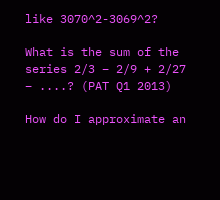like 3070^2-3069^2?

What is the sum of the series 2/3 − 2/9 + 2/27 − ....? (PAT Q1 2013)

How do I approximate an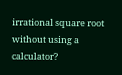irrational square root without using a calculator?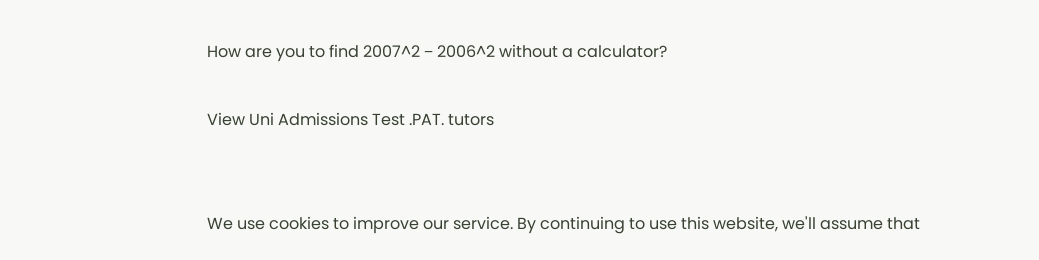How are you to find 2007^2 − 2006^2 without a calculator?

View Uni Admissions Test .PAT. tutors


We use cookies to improve our service. By continuing to use this website, we'll assume that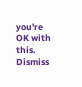you're OK with this. Dismiss